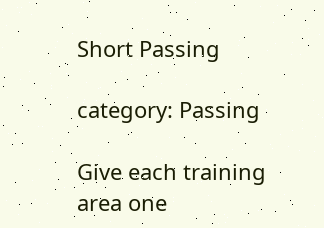Short Passing

category: Passing

Give each training area one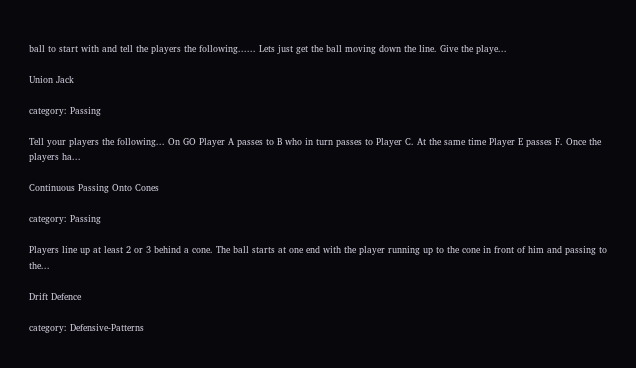ball to start with and tell the players the following...... Lets just get the ball moving down the line. Give the playe...

Union Jack

category: Passing

Tell your players the following... On GO Player A passes to B who in turn passes to Player C. At the same time Player E passes F. Once the players ha...

Continuous Passing Onto Cones

category: Passing

Players line up at least 2 or 3 behind a cone. The ball starts at one end with the player running up to the cone in front of him and passing to the...

Drift Defence

category: Defensive-Patterns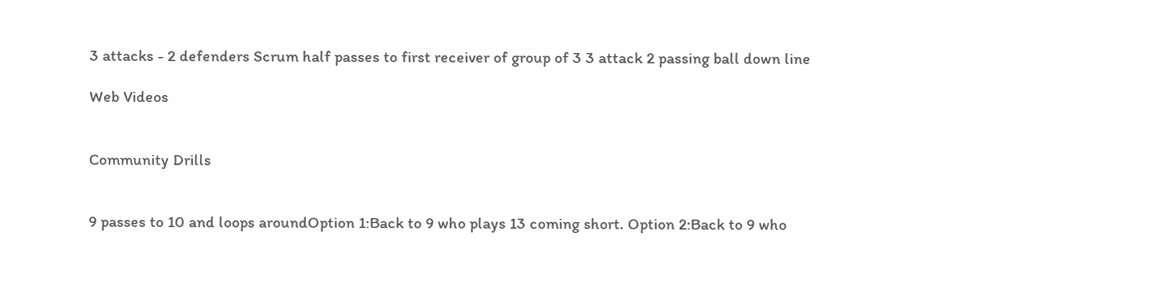3 attacks - 2 defenders Scrum half passes to first receiver of group of 3 3 attack 2 passing ball down line

Web Videos


Community Drills


9 passes to 10 and loops aroundOption 1:Back to 9 who plays 13 coming short. Option 2:Back to 9 who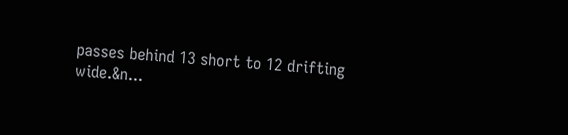passes behind 13 short to 12 drifting wide.&n...